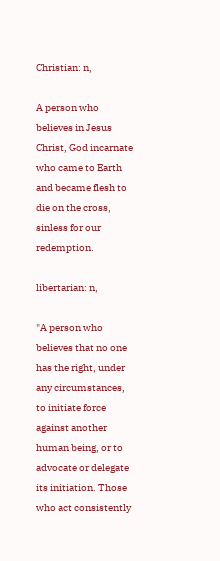Christian: n,

A person who believes in Jesus Christ, God incarnate who came to Earth and became flesh to die on the cross, sinless for our redemption.

libertarian: n,

"A person who believes that no one has the right, under any circumstances, to initiate force against another human being, or to advocate or delegate its initiation. Those who act consistently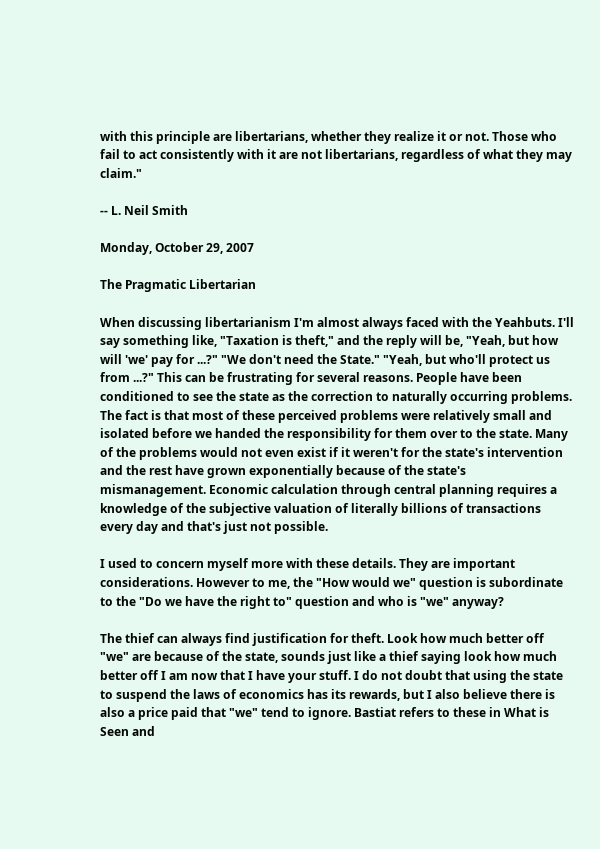with this principle are libertarians, whether they realize it or not. Those who fail to act consistently with it are not libertarians, regardless of what they may claim."

-- L. Neil Smith

Monday, October 29, 2007

The Pragmatic Libertarian

When discussing libertarianism I'm almost always faced with the Yeahbuts. I'll say something like, "Taxation is theft," and the reply will be, "Yeah, but how will 'we' pay for ...?" "We don't need the State." "Yeah, but who'll protect us from ...?" This can be frustrating for several reasons. People have been conditioned to see the state as the correction to naturally occurring problems. The fact is that most of these perceived problems were relatively small and isolated before we handed the responsibility for them over to the state. Many of the problems would not even exist if it weren't for the state's intervention and the rest have grown exponentially because of the state's mismanagement. Economic calculation through central planning requires a knowledge of the subjective valuation of literally billions of transactions every day and that's just not possible.

I used to concern myself more with these details. They are important considerations. However to me, the "How would we" question is subordinate to the "Do we have the right to" question and who is "we" anyway?

The thief can always find justification for theft. Look how much better off "we" are because of the state, sounds just like a thief saying look how much better off I am now that I have your stuff. I do not doubt that using the state to suspend the laws of economics has its rewards, but I also believe there is also a price paid that "we" tend to ignore. Bastiat refers to these in What is Seen and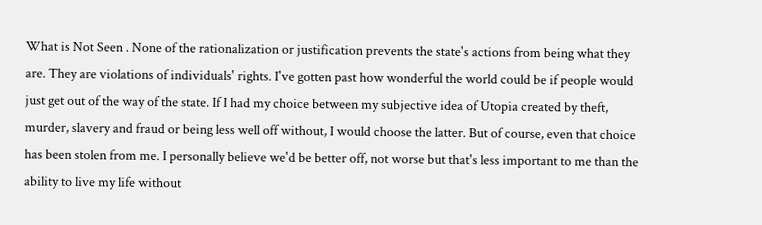What is Not Seen . None of the rationalization or justification prevents the state's actions from being what they are. They are violations of individuals' rights. I've gotten past how wonderful the world could be if people would just get out of the way of the state. If I had my choice between my subjective idea of Utopia created by theft, murder, slavery and fraud or being less well off without, I would choose the latter. But of course, even that choice has been stolen from me. I personally believe we'd be better off, not worse but that's less important to me than the ability to live my life without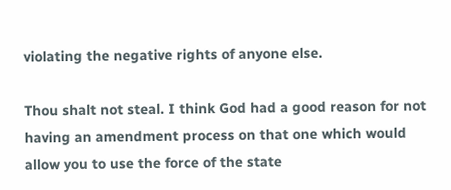violating the negative rights of anyone else.

Thou shalt not steal. I think God had a good reason for not having an amendment process on that one which would allow you to use the force of the state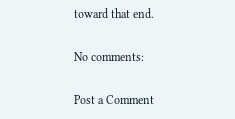toward that end.

No comments:

Post a Comment